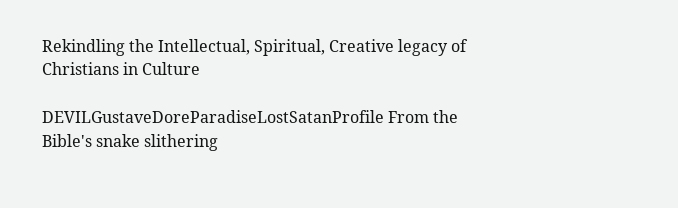Rekindling the Intellectual, Spiritual, Creative legacy of Christians in Culture

DEVILGustaveDoreParadiseLostSatanProfile From the Bible's snake slithering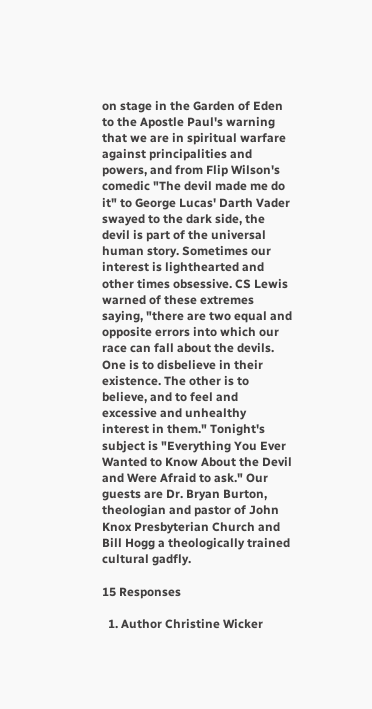on stage in the Garden of Eden to the Apostle Paul's warning that we are in spiritual warfare against principalities and powers, and from Flip Wilson's comedic "The devil made me do it" to George Lucas' Darth Vader swayed to the dark side, the devil is part of the universal human story. Sometimes our interest is lighthearted and other times obsessive. CS Lewis warned of these extremes saying, "there are two equal and opposite errors into which our race can fall about the devils. One is to disbelieve in their existence. The other is to believe, and to feel and excessive and unhealthy interest in them." Tonight's subject is "Everything You Ever Wanted to Know About the Devil and Were Afraid to ask." Our guests are Dr. Bryan Burton, theologian and pastor of John Knox Presbyterian Church and Bill Hogg a theologically trained cultural gadfly.

15 Responses

  1. Author Christine Wicker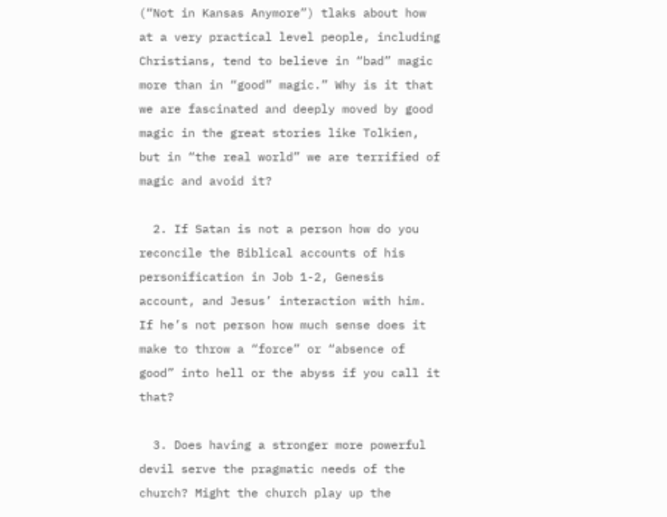(“Not in Kansas Anymore”) tlaks about how at a very practical level people, including Christians, tend to believe in “bad” magic more than in “good” magic.” Why is it that we are fascinated and deeply moved by good magic in the great stories like Tolkien, but in “the real world” we are terrified of magic and avoid it?

  2. If Satan is not a person how do you reconcile the Biblical accounts of his personification in Job 1-2, Genesis account, and Jesus’ interaction with him. If he’s not person how much sense does it make to throw a “force” or “absence of good” into hell or the abyss if you call it that?

  3. Does having a stronger more powerful devil serve the pragmatic needs of the church? Might the church play up the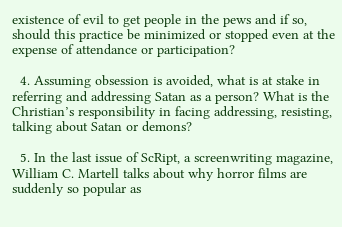existence of evil to get people in the pews and if so, should this practice be minimized or stopped even at the expense of attendance or participation?

  4. Assuming obsession is avoided, what is at stake in referring and addressing Satan as a person? What is the Christian’s responsibility in facing addressing, resisting, talking about Satan or demons?

  5. In the last issue of ScRipt, a screenwriting magazine, William C. Martell talks about why horror films are suddenly so popular as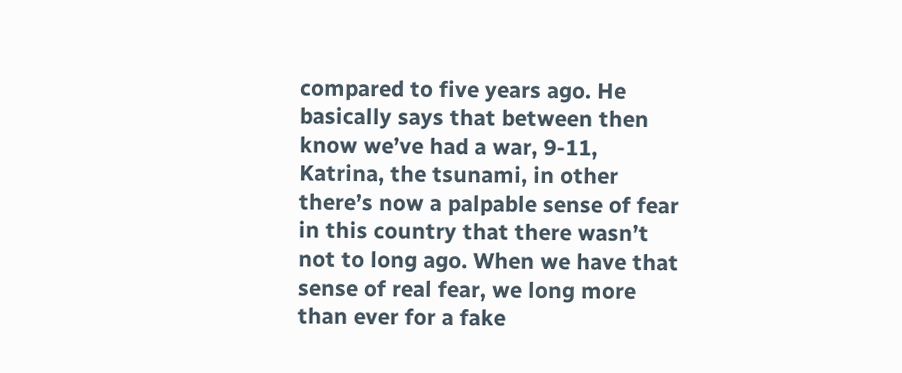compared to five years ago. He basically says that between then know we’ve had a war, 9-11, Katrina, the tsunami, in other there’s now a palpable sense of fear in this country that there wasn’t not to long ago. When we have that sense of real fear, we long more than ever for a fake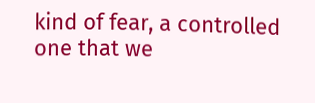kind of fear, a controlled one that we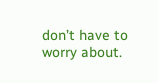don’t have to worry about.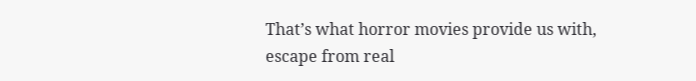That’s what horror movies provide us with, escape from real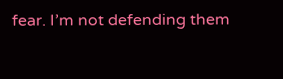fear. I’m not defending them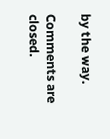by the way.

Comments are closed.